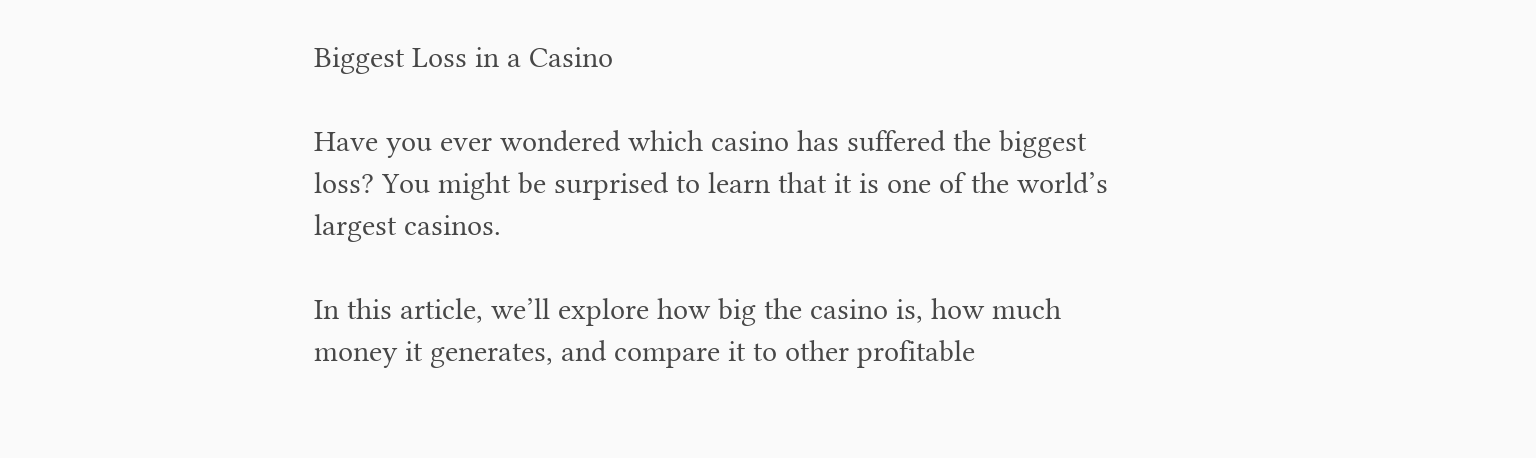Biggest Loss in a Casino

Have you ever wondered which casino has suffered the biggest loss? You might be surprised to learn that it is one of the world’s largest casinos.

In this article, we’ll explore how big the casino is, how much money it generates, and compare it to other profitable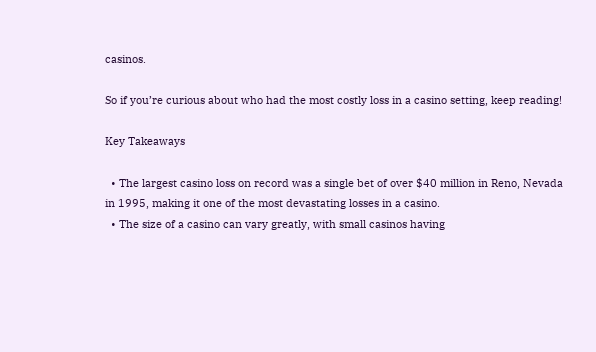casinos.

So if you’re curious about who had the most costly loss in a casino setting, keep reading!

Key Takeaways

  • The largest casino loss on record was a single bet of over $40 million in Reno, Nevada in 1995, making it one of the most devastating losses in a casino.
  • The size of a casino can vary greatly, with small casinos having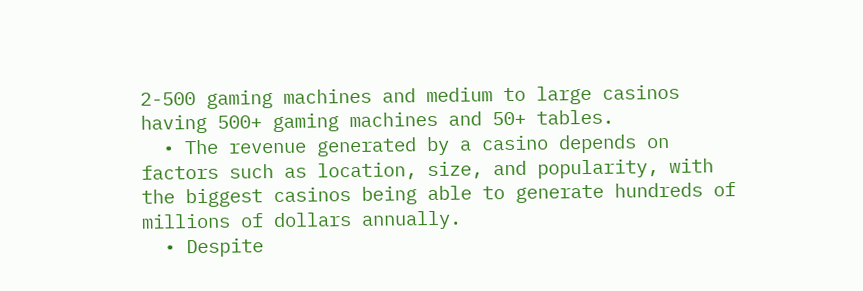2-500 gaming machines and medium to large casinos having 500+ gaming machines and 50+ tables.
  • The revenue generated by a casino depends on factors such as location, size, and popularity, with the biggest casinos being able to generate hundreds of millions of dollars annually.
  • Despite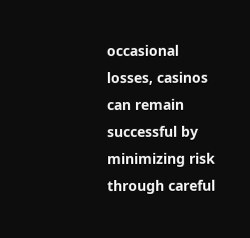occasional losses, casinos can remain successful by minimizing risk through careful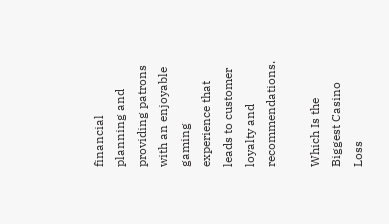financial planning and providing patrons with an enjoyable gaming experience that leads to customer loyalty and recommendations.

Which Is the Biggest Casino Loss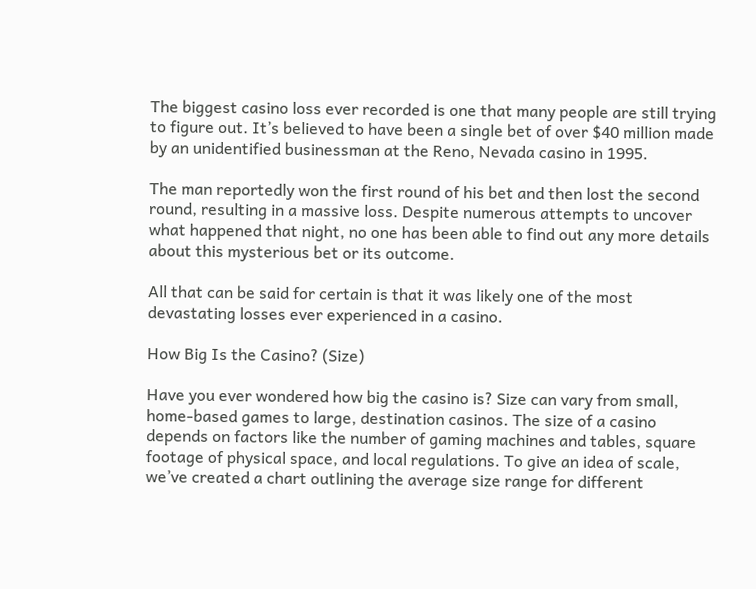The biggest casino loss ever recorded is one that many people are still trying to figure out. It’s believed to have been a single bet of over $40 million made by an unidentified businessman at the Reno, Nevada casino in 1995.

The man reportedly won the first round of his bet and then lost the second round, resulting in a massive loss. Despite numerous attempts to uncover what happened that night, no one has been able to find out any more details about this mysterious bet or its outcome.

All that can be said for certain is that it was likely one of the most devastating losses ever experienced in a casino.

How Big Is the Casino? (Size)

Have you ever wondered how big the casino is? Size can vary from small, home-based games to large, destination casinos. The size of a casino depends on factors like the number of gaming machines and tables, square footage of physical space, and local regulations. To give an idea of scale, we’ve created a chart outlining the average size range for different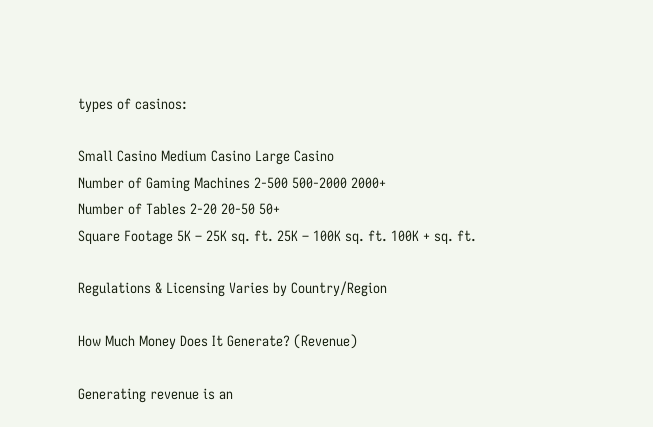types of casinos:

Small Casino Medium Casino Large Casino
Number of Gaming Machines 2-500 500-2000 2000+
Number of Tables 2-20 20-50 50+
Square Footage 5K – 25K sq. ft. 25K – 100K sq. ft. 100K + sq. ft.

Regulations & Licensing Varies by Country/Region

How Much Money Does It Generate? (Revenue)

Generating revenue is an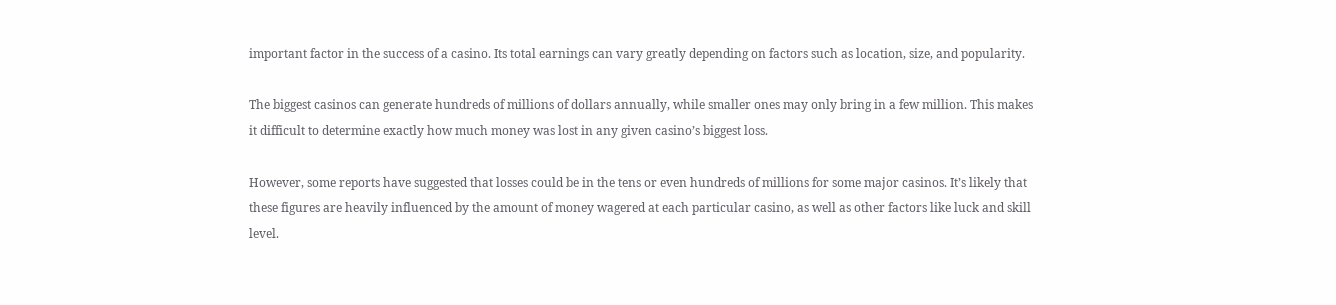important factor in the success of a casino. Its total earnings can vary greatly depending on factors such as location, size, and popularity.

The biggest casinos can generate hundreds of millions of dollars annually, while smaller ones may only bring in a few million. This makes it difficult to determine exactly how much money was lost in any given casino’s biggest loss.

However, some reports have suggested that losses could be in the tens or even hundreds of millions for some major casinos. It’s likely that these figures are heavily influenced by the amount of money wagered at each particular casino, as well as other factors like luck and skill level.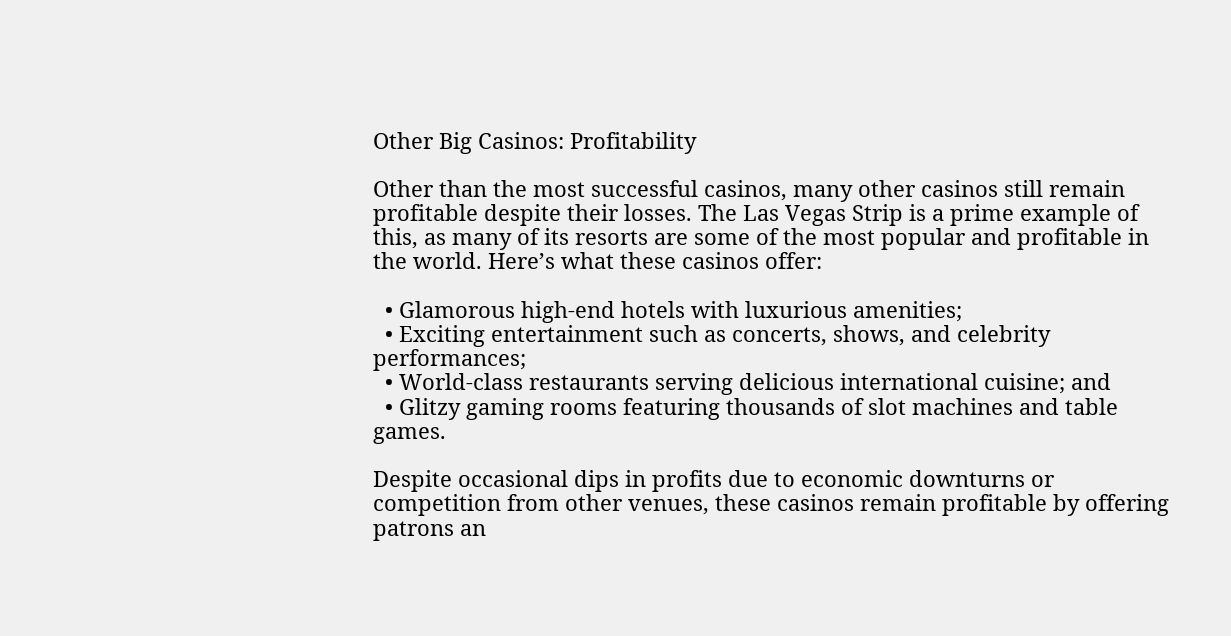Other Big Casinos: Profitability

Other than the most successful casinos, many other casinos still remain profitable despite their losses. The Las Vegas Strip is a prime example of this, as many of its resorts are some of the most popular and profitable in the world. Here’s what these casinos offer:

  • Glamorous high-end hotels with luxurious amenities;
  • Exciting entertainment such as concerts, shows, and celebrity performances;
  • World-class restaurants serving delicious international cuisine; and
  • Glitzy gaming rooms featuring thousands of slot machines and table games.

Despite occasional dips in profits due to economic downturns or competition from other venues, these casinos remain profitable by offering patrons an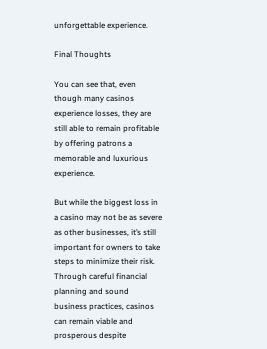unforgettable experience.

Final Thoughts

You can see that, even though many casinos experience losses, they are still able to remain profitable by offering patrons a memorable and luxurious experience.

But while the biggest loss in a casino may not be as severe as other businesses, it’s still important for owners to take steps to minimize their risk. Through careful financial planning and sound business practices, casinos can remain viable and prosperous despite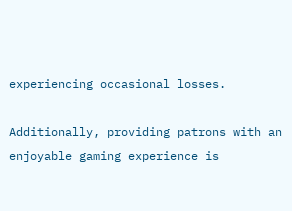experiencing occasional losses.

Additionally, providing patrons with an enjoyable gaming experience is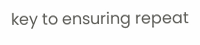key to ensuring repeat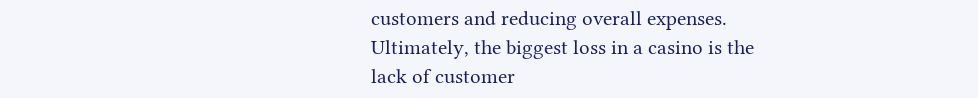customers and reducing overall expenses. Ultimately, the biggest loss in a casino is the lack of customer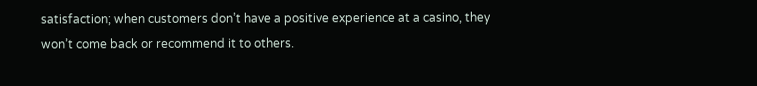satisfaction; when customers don’t have a positive experience at a casino, they won’t come back or recommend it to others.